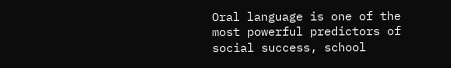Oral language is one of the most powerful predictors of social success, school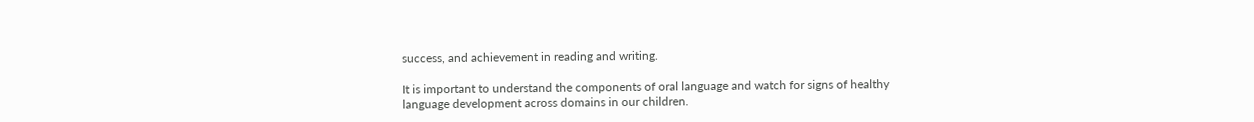success, and achievement in reading and writing.

It is important to understand the components of oral language and watch for signs of healthy language development across domains in our children.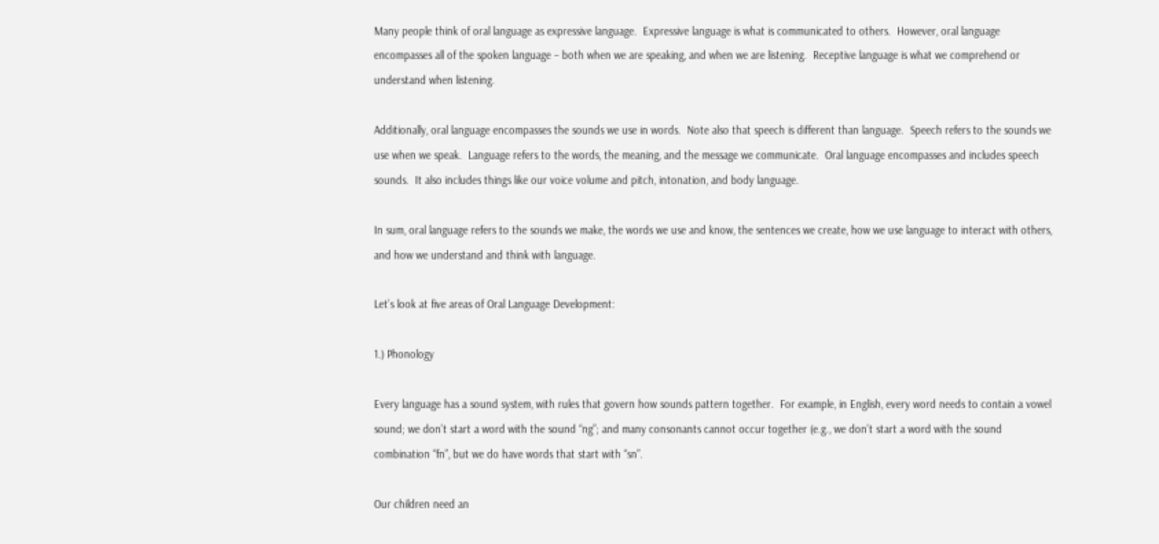Many people think of oral language as expressive language.  Expressive language is what is communicated to others.  However, oral language encompasses all of the spoken language – both when we are speaking, and when we are listening.  Receptive language is what we comprehend or understand when listening.

Additionally, oral language encompasses the sounds we use in words.  Note also that speech is different than language.  Speech refers to the sounds we use when we speak.  Language refers to the words, the meaning, and the message we communicate.  Oral language encompasses and includes speech sounds.  It also includes things like our voice volume and pitch, intonation, and body language.

In sum, oral language refers to the sounds we make, the words we use and know, the sentences we create, how we use language to interact with others, and how we understand and think with language.

Let’s look at five areas of Oral Language Development:

1.) Phonology

Every language has a sound system, with rules that govern how sounds pattern together.  For example, in English, every word needs to contain a vowel sound; we don’t start a word with the sound “ng”; and many consonants cannot occur together (e.g., we don’t start a word with the sound combination “fn”, but we do have words that start with “sn”.

Our children need an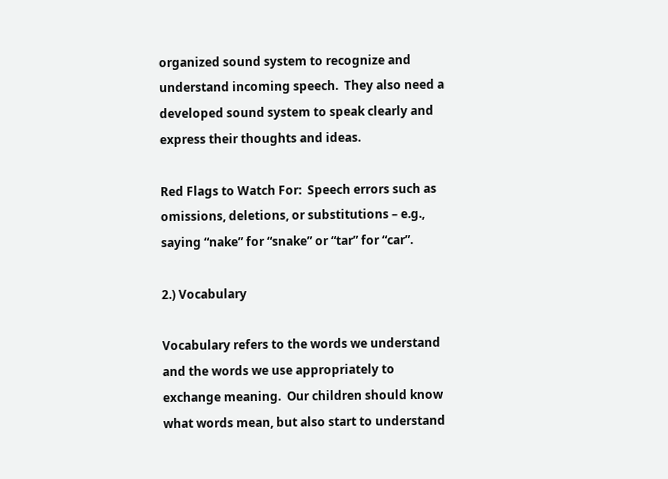organized sound system to recognize and understand incoming speech.  They also need a developed sound system to speak clearly and express their thoughts and ideas.

Red Flags to Watch For:  Speech errors such as omissions, deletions, or substitutions – e.g., saying “nake” for “snake” or “tar” for “car”.

2.) Vocabulary

Vocabulary refers to the words we understand and the words we use appropriately to exchange meaning.  Our children should know what words mean, but also start to understand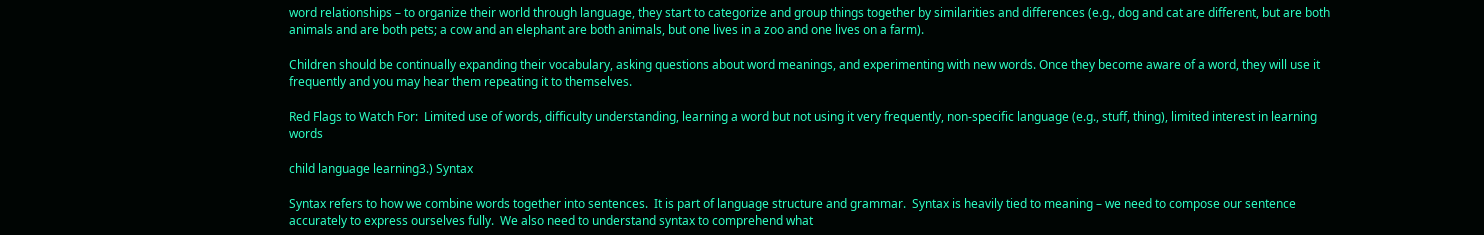word relationships – to organize their world through language, they start to categorize and group things together by similarities and differences (e.g., dog and cat are different, but are both animals and are both pets; a cow and an elephant are both animals, but one lives in a zoo and one lives on a farm).

Children should be continually expanding their vocabulary, asking questions about word meanings, and experimenting with new words. Once they become aware of a word, they will use it frequently and you may hear them repeating it to themselves.

Red Flags to Watch For:  Limited use of words, difficulty understanding, learning a word but not using it very frequently, non-specific language (e.g., stuff, thing), limited interest in learning words

child language learning3.) Syntax

Syntax refers to how we combine words together into sentences.  It is part of language structure and grammar.  Syntax is heavily tied to meaning – we need to compose our sentence accurately to express ourselves fully.  We also need to understand syntax to comprehend what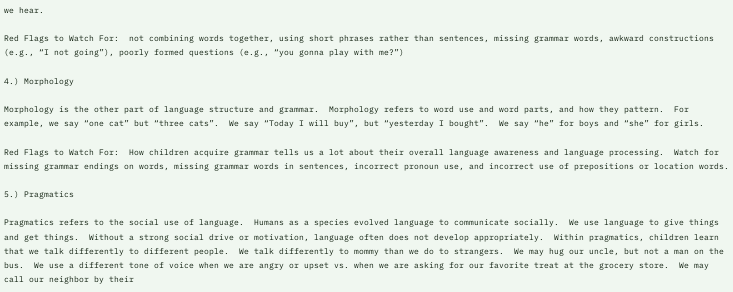we hear.

Red Flags to Watch For:  not combining words together, using short phrases rather than sentences, missing grammar words, awkward constructions (e.g., “I not going”), poorly formed questions (e.g., “you gonna play with me?”)

4.) Morphology

Morphology is the other part of language structure and grammar.  Morphology refers to word use and word parts, and how they pattern.  For example, we say “one cat” but “three cats”.  We say “Today I will buy”, but “yesterday I bought”.  We say “he” for boys and “she” for girls.

Red Flags to Watch For:  How children acquire grammar tells us a lot about their overall language awareness and language processing.  Watch for missing grammar endings on words, missing grammar words in sentences, incorrect pronoun use, and incorrect use of prepositions or location words.

5.) Pragmatics

Pragmatics refers to the social use of language.  Humans as a species evolved language to communicate socially.  We use language to give things and get things.  Without a strong social drive or motivation, language often does not develop appropriately.  Within pragmatics, children learn that we talk differently to different people.  We talk differently to mommy than we do to strangers.  We may hug our uncle, but not a man on the bus.  We use a different tone of voice when we are angry or upset vs. when we are asking for our favorite treat at the grocery store.  We may call our neighbor by their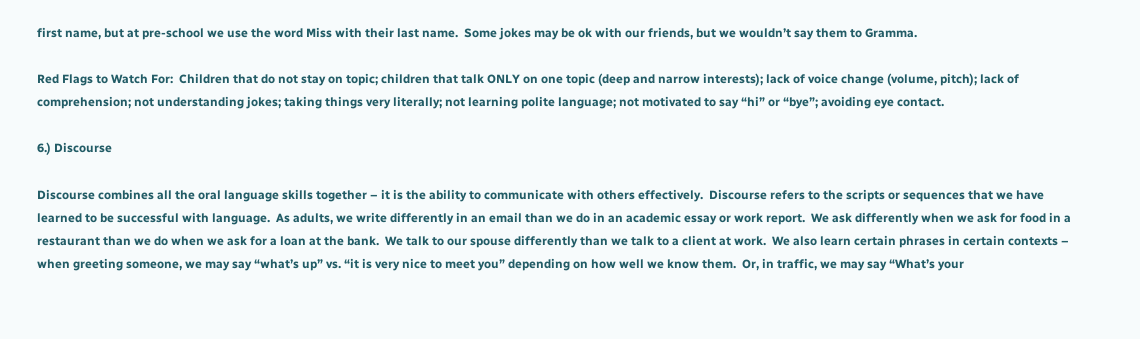first name, but at pre-school we use the word Miss with their last name.  Some jokes may be ok with our friends, but we wouldn’t say them to Gramma.

Red Flags to Watch For:  Children that do not stay on topic; children that talk ONLY on one topic (deep and narrow interests); lack of voice change (volume, pitch); lack of comprehension; not understanding jokes; taking things very literally; not learning polite language; not motivated to say “hi” or “bye”; avoiding eye contact.

6.) Discourse

Discourse combines all the oral language skills together – it is the ability to communicate with others effectively.  Discourse refers to the scripts or sequences that we have learned to be successful with language.  As adults, we write differently in an email than we do in an academic essay or work report.  We ask differently when we ask for food in a restaurant than we do when we ask for a loan at the bank.  We talk to our spouse differently than we talk to a client at work.  We also learn certain phrases in certain contexts – when greeting someone, we may say “what’s up” vs. “it is very nice to meet you” depending on how well we know them.  Or, in traffic, we may say “What’s your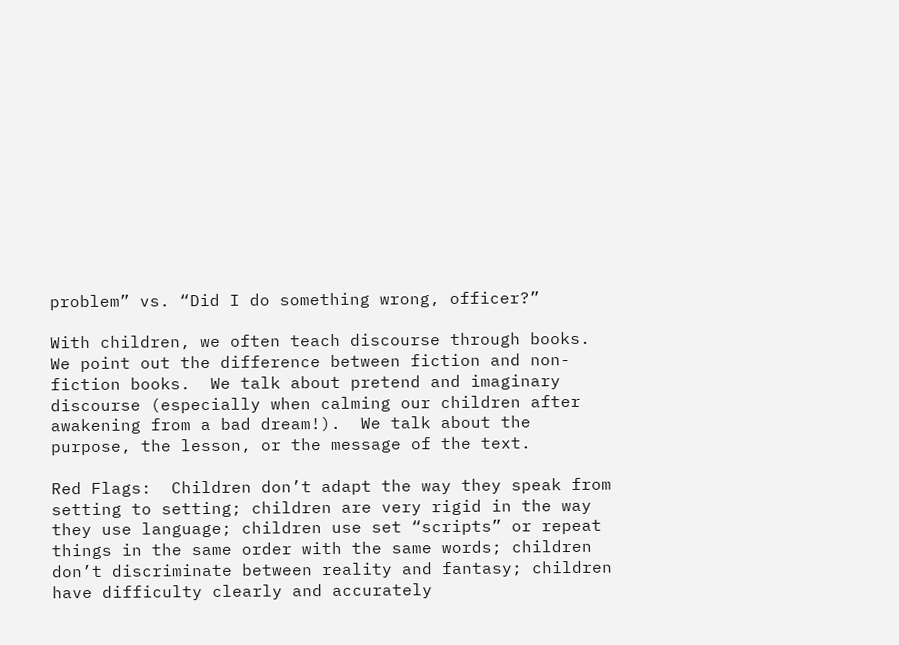problem” vs. “Did I do something wrong, officer?”

With children, we often teach discourse through books.  We point out the difference between fiction and non-fiction books.  We talk about pretend and imaginary discourse (especially when calming our children after awakening from a bad dream!).  We talk about the purpose, the lesson, or the message of the text.

Red Flags:  Children don’t adapt the way they speak from setting to setting; children are very rigid in the way they use language; children use set “scripts” or repeat things in the same order with the same words; children don’t discriminate between reality and fantasy; children have difficulty clearly and accurately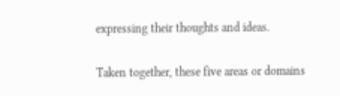expressing their thoughts and ideas.

Taken together, these five areas or domains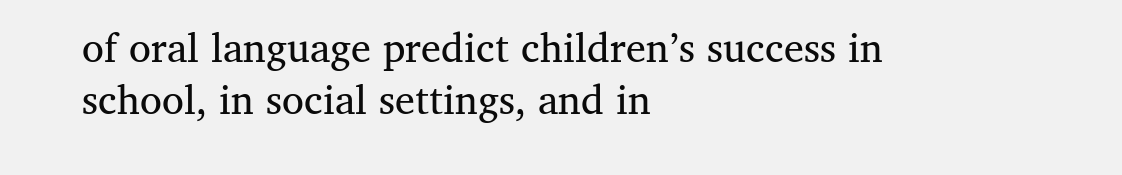of oral language predict children’s success in school, in social settings, and in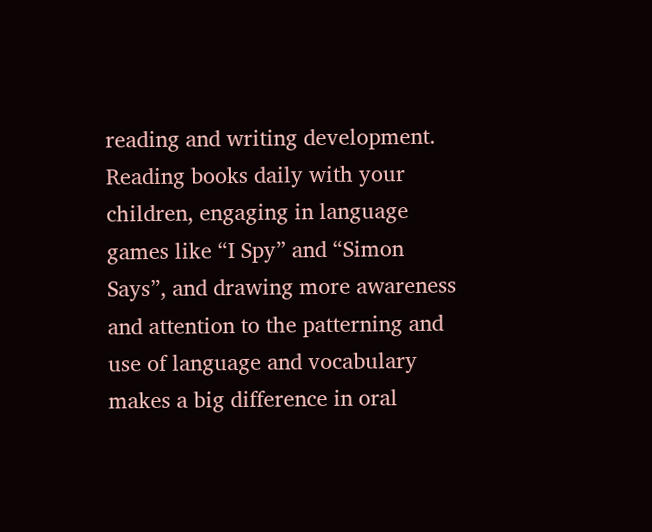reading and writing development.  Reading books daily with your children, engaging in language games like “I Spy” and “Simon Says”, and drawing more awareness and attention to the patterning and use of language and vocabulary makes a big difference in oral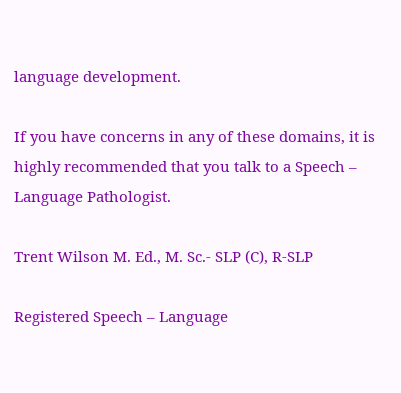language development.

If you have concerns in any of these domains, it is highly recommended that you talk to a Speech – Language Pathologist.

Trent Wilson M. Ed., M. Sc.- SLP (C), R-SLP

Registered Speech – Language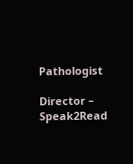Pathologist

Director – Speak2Read